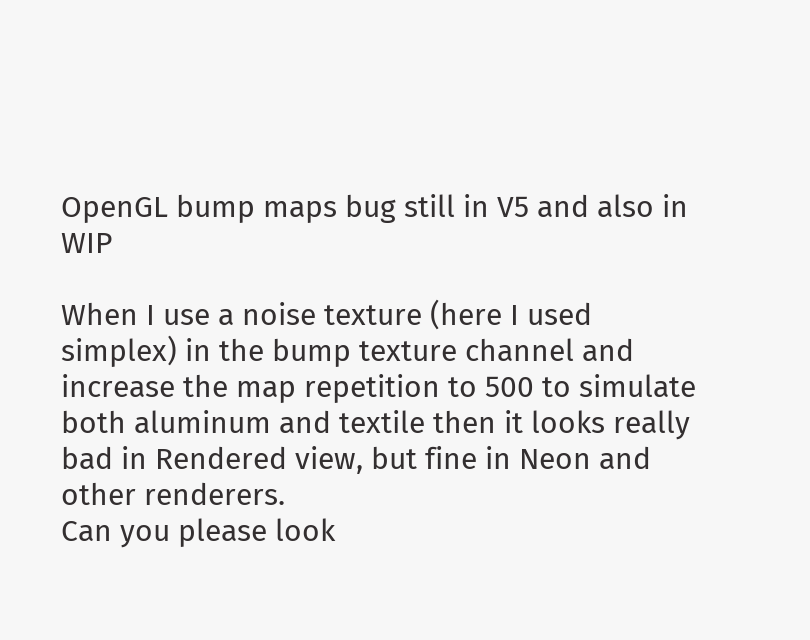OpenGL bump maps bug still in V5 and also in WIP

When I use a noise texture (here I used simplex) in the bump texture channel and increase the map repetition to 500 to simulate both aluminum and textile then it looks really bad in Rendered view, but fine in Neon and other renderers.
Can you please look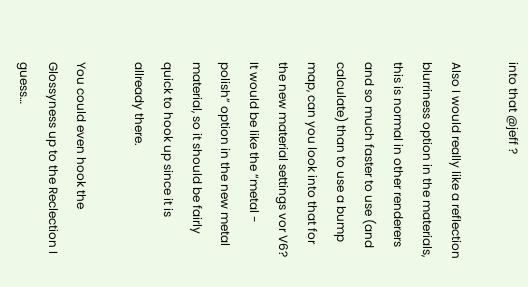into that @jeff ?

Also I would really like a reflection blurriness option in the materials, this is normal in other renderers and so much faster to use (and calculate) than to use a bump map, can you look into that for the new material settings vor V6? It would be like the “metal - polish” option in the new metal material, so it should be fairly quick to hook up since it is allready there.

You could even hook the Glossyness up to the Reclection I guess…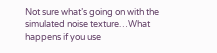Not sure what’s going on with the simulated noise texture…What happens if you use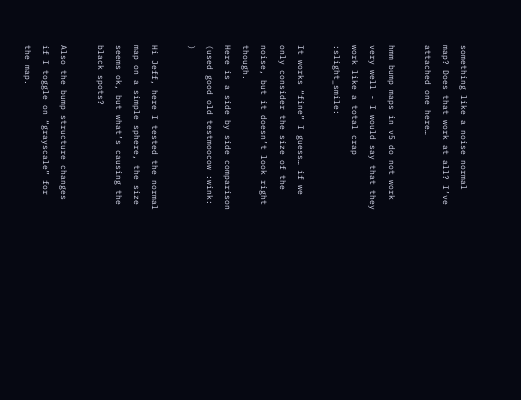something like a noise normal map? Does that work at all? I’ve attached one here…

hmm bump maps in v5 do not work very well - I would say that they work like a total crap :slight_smile:

It works “fine” I guess… if we only consider the size of the noise, but it doesn’t look right though.
Here is a side by side comparison (used good old testmoocow :wink: )

Hi Jeff, here I tested the normal map on a simple sphere, the size seems ok, but what’s causing the black spots?

Also the bump structure changes if I toggle on “grayscale” for the map.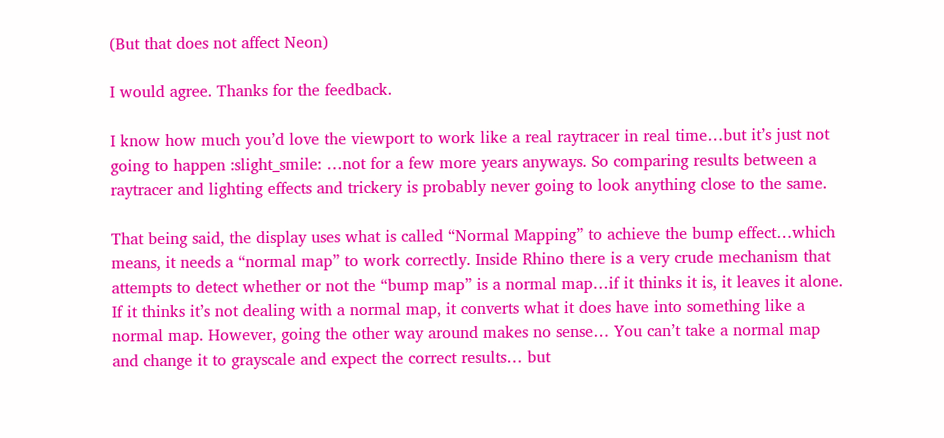(But that does not affect Neon)

I would agree. Thanks for the feedback.

I know how much you’d love the viewport to work like a real raytracer in real time…but it’s just not going to happen :slight_smile: …not for a few more years anyways. So comparing results between a raytracer and lighting effects and trickery is probably never going to look anything close to the same.

That being said, the display uses what is called “Normal Mapping” to achieve the bump effect…which means, it needs a “normal map” to work correctly. Inside Rhino there is a very crude mechanism that attempts to detect whether or not the “bump map” is a normal map…if it thinks it is, it leaves it alone. If it thinks it’s not dealing with a normal map, it converts what it does have into something like a normal map. However, going the other way around makes no sense… You can’t take a normal map and change it to grayscale and expect the correct results… but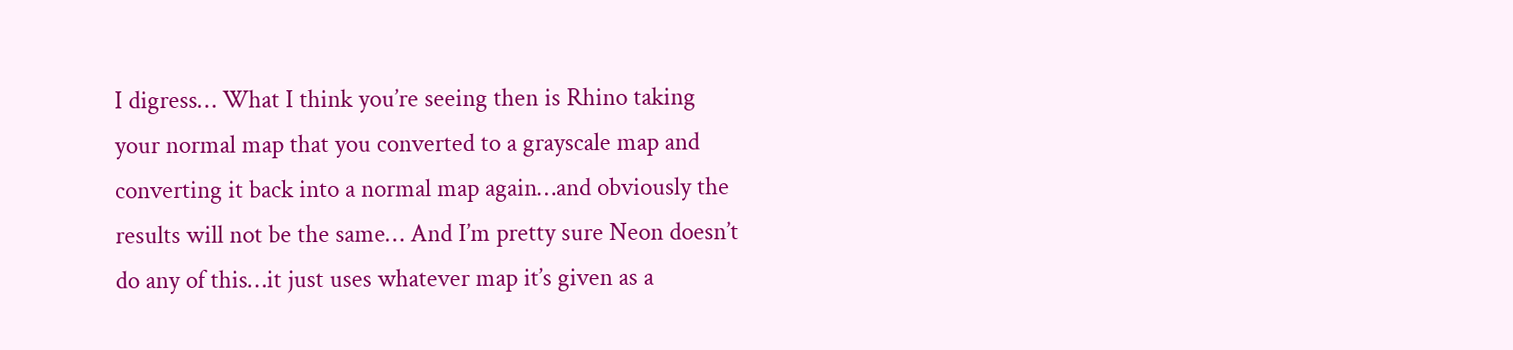I digress… What I think you’re seeing then is Rhino taking your normal map that you converted to a grayscale map and converting it back into a normal map again…and obviously the results will not be the same… And I’m pretty sure Neon doesn’t do any of this…it just uses whatever map it’s given as a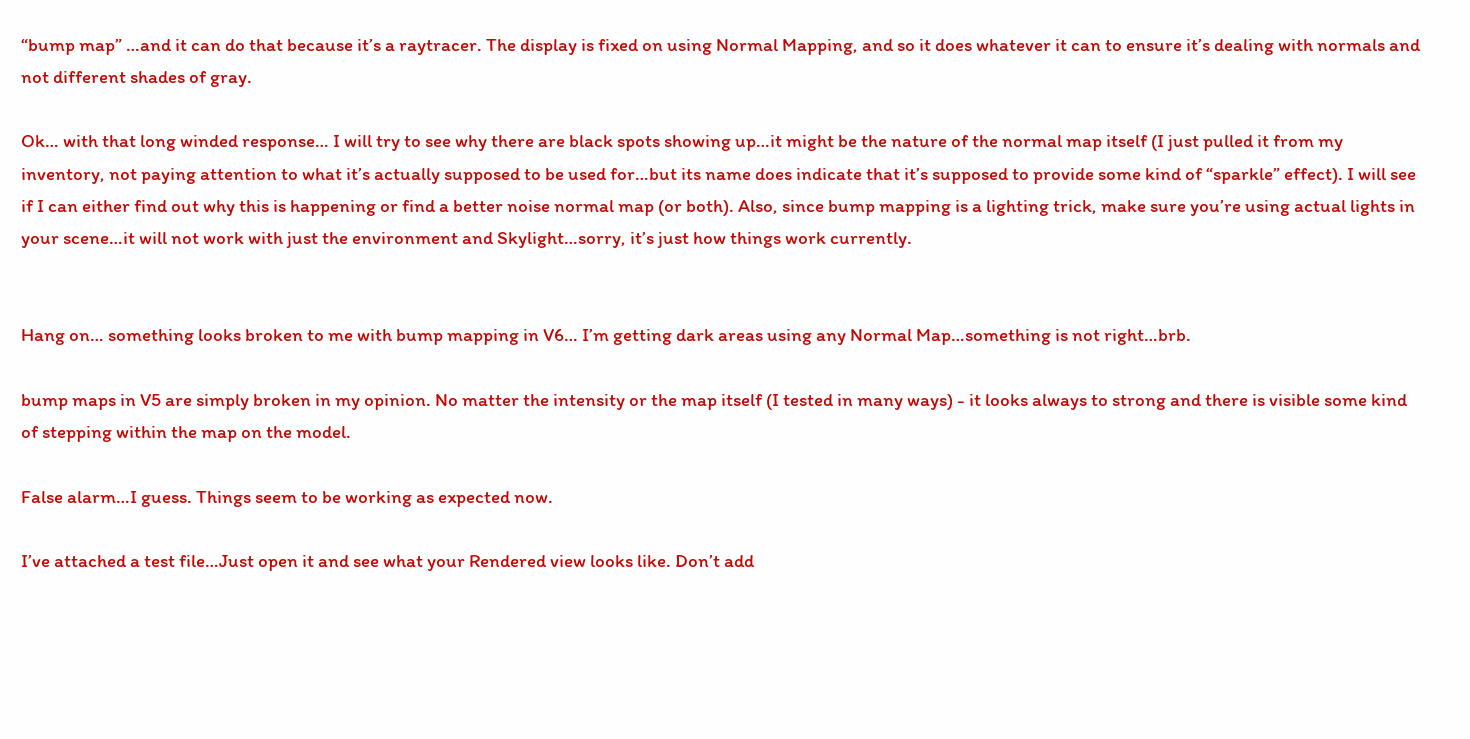“bump map” …and it can do that because it’s a raytracer. The display is fixed on using Normal Mapping, and so it does whatever it can to ensure it’s dealing with normals and not different shades of gray.

Ok… with that long winded response… I will try to see why there are black spots showing up…it might be the nature of the normal map itself (I just pulled it from my inventory, not paying attention to what it’s actually supposed to be used for…but its name does indicate that it’s supposed to provide some kind of “sparkle” effect). I will see if I can either find out why this is happening or find a better noise normal map (or both). Also, since bump mapping is a lighting trick, make sure you’re using actual lights in your scene…it will not work with just the environment and Skylight…sorry, it’s just how things work currently.


Hang on… something looks broken to me with bump mapping in V6… I’m getting dark areas using any Normal Map…something is not right…brb.

bump maps in V5 are simply broken in my opinion. No matter the intensity or the map itself (I tested in many ways) - it looks always to strong and there is visible some kind of stepping within the map on the model.

False alarm…I guess. Things seem to be working as expected now.

I’ve attached a test file…Just open it and see what your Rendered view looks like. Don’t add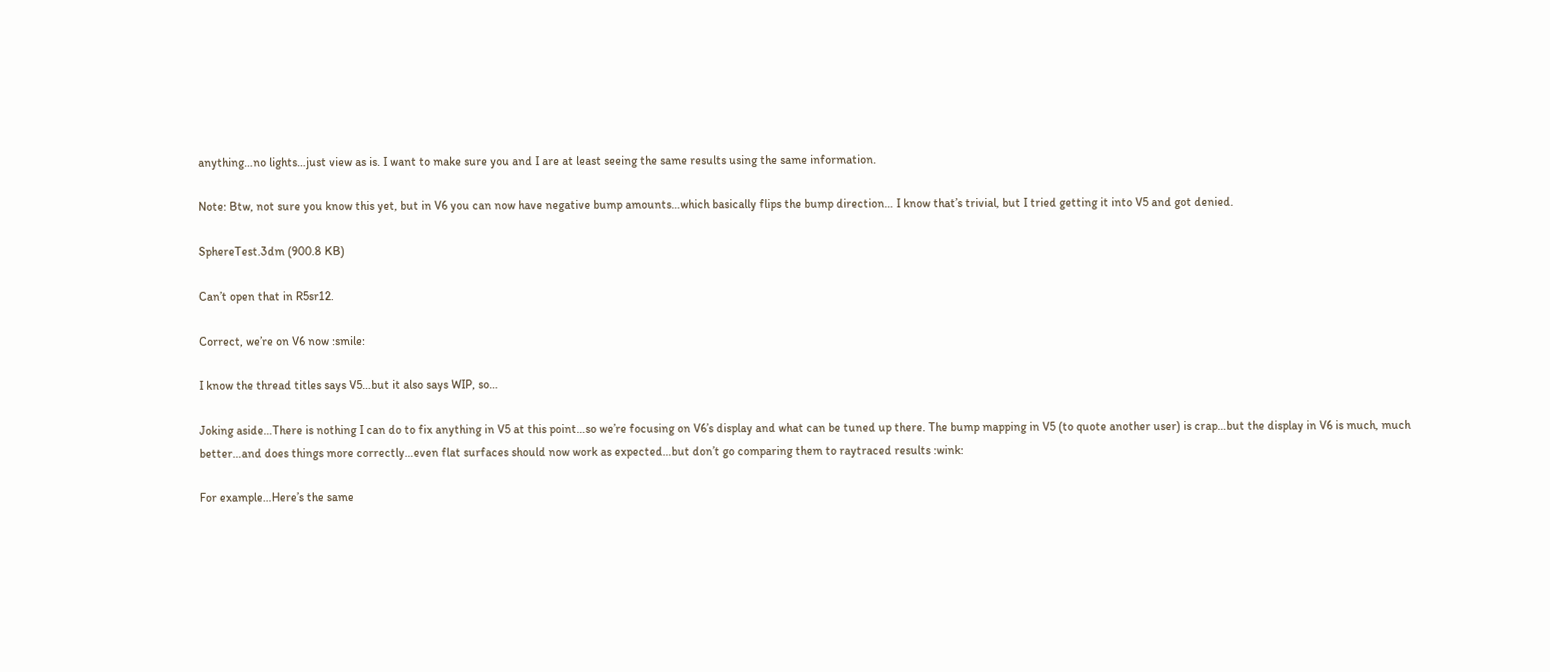anything…no lights…just view as is. I want to make sure you and I are at least seeing the same results using the same information.

Note: Btw, not sure you know this yet, but in V6 you can now have negative bump amounts…which basically flips the bump direction… I know that’s trivial, but I tried getting it into V5 and got denied.

SphereTest.3dm (900.8 KB)

Can’t open that in R5sr12.

Correct, we’re on V6 now :smile:

I know the thread titles says V5…but it also says WIP, so…

Joking aside…There is nothing I can do to fix anything in V5 at this point…so we’re focusing on V6’s display and what can be tuned up there. The bump mapping in V5 (to quote another user) is crap…but the display in V6 is much, much better…and does things more correctly…even flat surfaces should now work as expected…but don’t go comparing them to raytraced results :wink:

For example…Here’s the same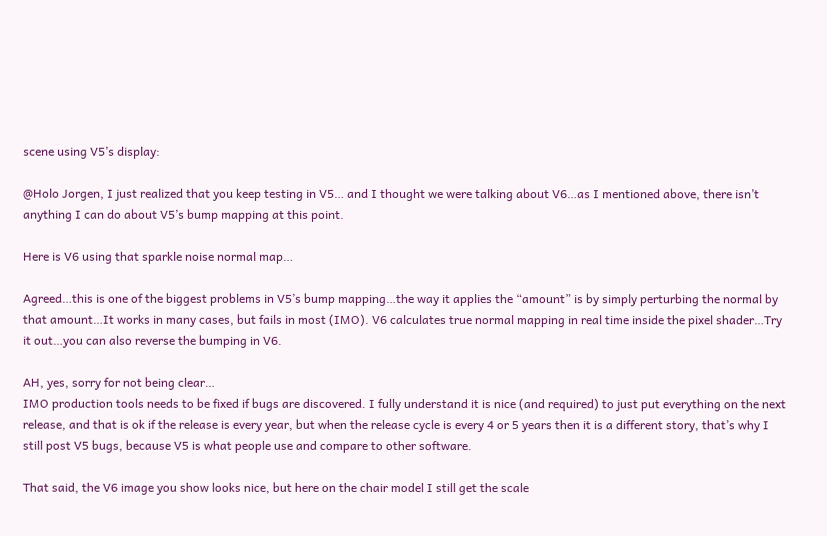scene using V5’s display:

@Holo Jorgen, I just realized that you keep testing in V5… and I thought we were talking about V6…as I mentioned above, there isn’t anything I can do about V5’s bump mapping at this point.

Here is V6 using that sparkle noise normal map…

Agreed…this is one of the biggest problems in V5’s bump mapping…the way it applies the “amount” is by simply perturbing the normal by that amount…It works in many cases, but fails in most (IMO). V6 calculates true normal mapping in real time inside the pixel shader…Try it out…you can also reverse the bumping in V6.

AH, yes, sorry for not being clear…
IMO production tools needs to be fixed if bugs are discovered. I fully understand it is nice (and required) to just put everything on the next release, and that is ok if the release is every year, but when the release cycle is every 4 or 5 years then it is a different story, that’s why I still post V5 bugs, because V5 is what people use and compare to other software.

That said, the V6 image you show looks nice, but here on the chair model I still get the scale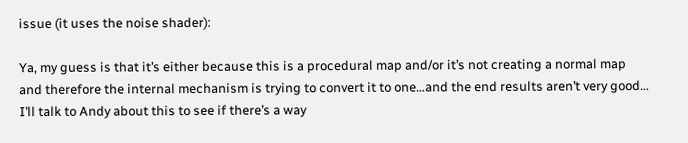issue (it uses the noise shader):

Ya, my guess is that it’s either because this is a procedural map and/or it’s not creating a normal map and therefore the internal mechanism is trying to convert it to one…and the end results aren’t very good… I’ll talk to Andy about this to see if there’s a way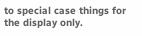to special case things for the display only.